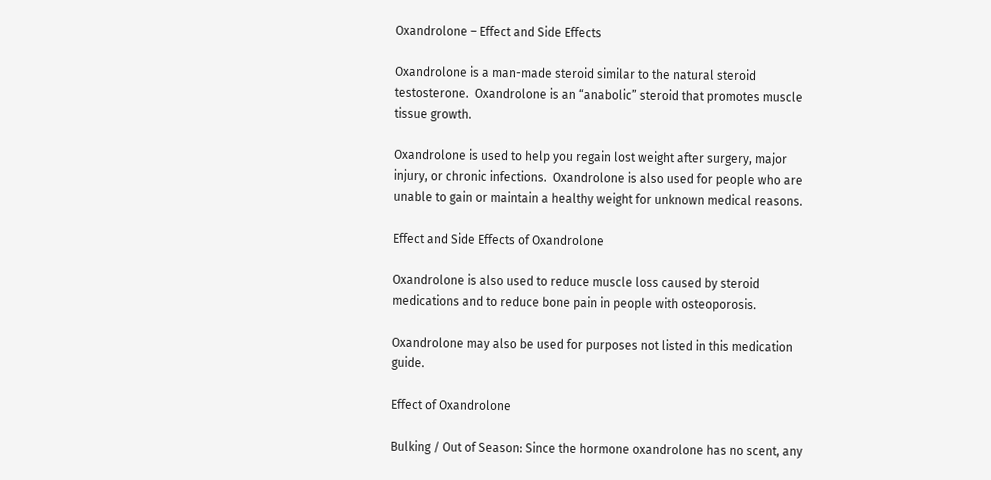Oxandrolone – Effect and Side Effects

Oxandrolone is a man-made steroid similar to the natural steroid testosterone.  Oxandrolone is an “anabolic” steroid that promotes muscle tissue growth.

Oxandrolone is used to help you regain lost weight after surgery, major injury, or chronic infections.  Oxandrolone is also used for people who are unable to gain or maintain a healthy weight for unknown medical reasons.

Effect and Side Effects of Oxandrolone

Oxandrolone is also used to reduce muscle loss caused by steroid medications and to reduce bone pain in people with osteoporosis.

Oxandrolone may also be used for purposes not listed in this medication guide.

Effect of Oxandrolone

Bulking / Out of Season: Since the hormone oxandrolone has no scent, any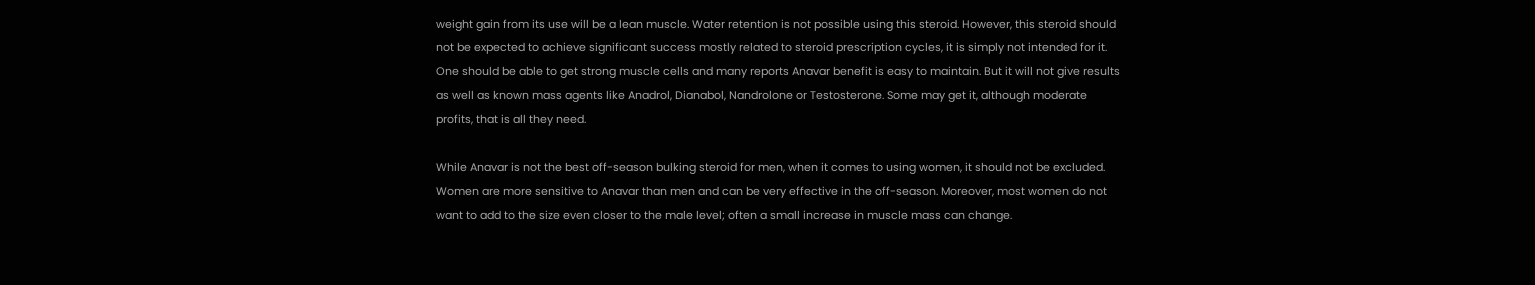weight gain from its use will be a lean muscle. Water retention is not possible using this steroid. However, this steroid should not be expected to achieve significant success mostly related to steroid prescription cycles, it is simply not intended for it. One should be able to get strong muscle cells and many reports Anavar benefit is easy to maintain. But it will not give results as well as known mass agents like Anadrol, Dianabol, Nandrolone or Testosterone. Some may get it, although moderate profits, that is all they need.

While Anavar is not the best off-season bulking steroid for men, when it comes to using women, it should not be excluded. Women are more sensitive to Anavar than men and can be very effective in the off-season. Moreover, most women do not want to add to the size even closer to the male level; often a small increase in muscle mass can change.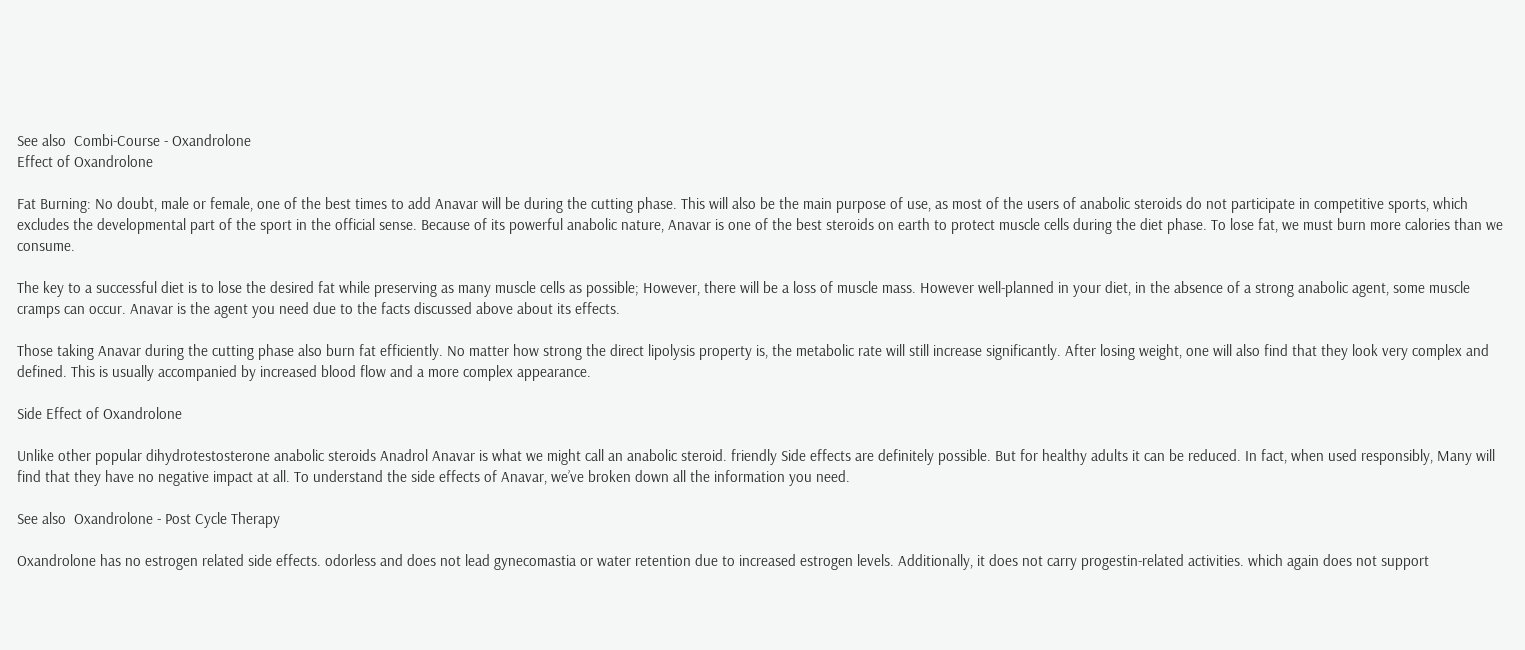See also  Combi-Course - Oxandrolone
Effect of Oxandrolone

Fat Burning: No doubt, male or female, one of the best times to add Anavar will be during the cutting phase. This will also be the main purpose of use, as most of the users of anabolic steroids do not participate in competitive sports, which excludes the developmental part of the sport in the official sense. Because of its powerful anabolic nature, Anavar is one of the best steroids on earth to protect muscle cells during the diet phase. To lose fat, we must burn more calories than we consume.

The key to a successful diet is to lose the desired fat while preserving as many muscle cells as possible; However, there will be a loss of muscle mass. However well-planned in your diet, in the absence of a strong anabolic agent, some muscle cramps can occur. Anavar is the agent you need due to the facts discussed above about its effects.

Those taking Anavar during the cutting phase also burn fat efficiently. No matter how strong the direct lipolysis property is, the metabolic rate will still increase significantly. After losing weight, one will also find that they look very complex and defined. This is usually accompanied by increased blood flow and a more complex appearance.

Side Effect of Oxandrolone

Unlike other popular dihydrotestosterone anabolic steroids Anadrol Anavar is what we might call an anabolic steroid. friendly Side effects are definitely possible. But for healthy adults it can be reduced. In fact, when used responsibly, Many will find that they have no negative impact at all. To understand the side effects of Anavar, we’ve broken down all the information you need.

See also  Oxandrolone - Post Cycle Therapy

Oxandrolone has no estrogen related side effects. odorless and does not lead gynecomastia or water retention due to increased estrogen levels. Additionally, it does not carry progestin-related activities. which again does not support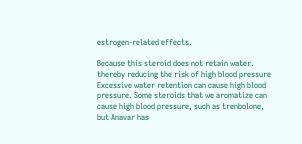estrogen-related effects.

Because this steroid does not retain water. thereby reducing the risk of high blood pressure Excessive water retention can cause high blood pressure. Some steroids that we aromatize can cause high blood pressure, such as trenbolone, but Anavar has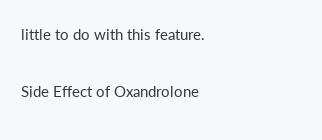little to do with this feature.

Side Effect of Oxandrolone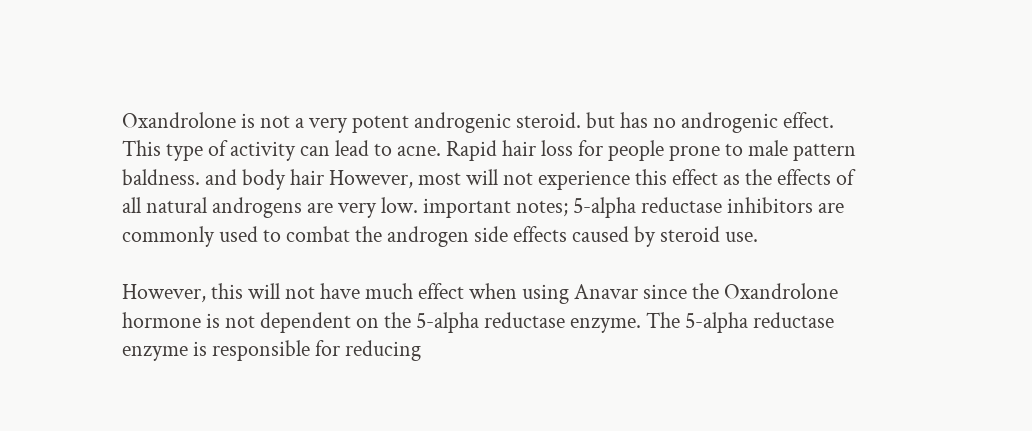Oxandrolone is not a very potent androgenic steroid. but has no androgenic effect. This type of activity can lead to acne. Rapid hair loss for people prone to male pattern baldness. and body hair However, most will not experience this effect as the effects of all natural androgens are very low. important notes; 5-alpha reductase inhibitors are commonly used to combat the androgen side effects caused by steroid use.

However, this will not have much effect when using Anavar since the Oxandrolone hormone is not dependent on the 5-alpha reductase enzyme. The 5-alpha reductase enzyme is responsible for reducing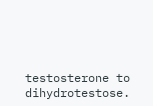testosterone to dihydrotestose.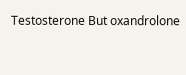Testosterone But oxandrolone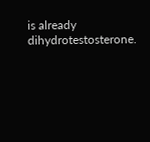is already dihydrotestosterone.